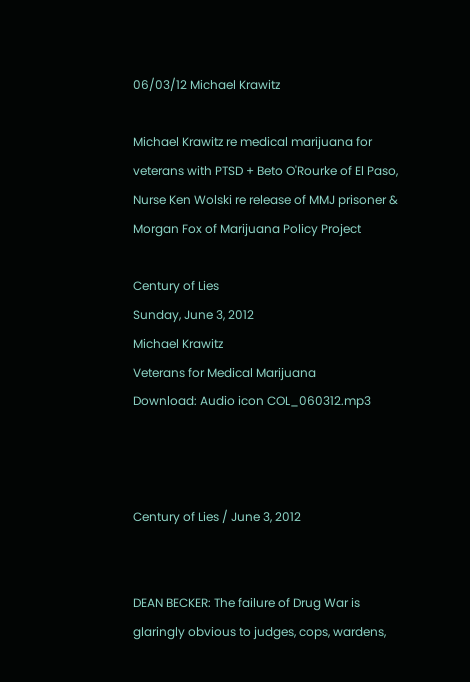06/03/12 Michael Krawitz

Michael Krawitz re medical marijuana for veterans with PTSD + Beto O'Rourke of El Paso, Nurse Ken Wolski re release of MMJ prisoner & Morgan Fox of Marijuana Policy Project

Century of Lies
Sunday, June 3, 2012
Michael Krawitz
Veterans for Medical Marijuana
Download: Audio icon COL_060312.mp3



Century of Lies / June 3, 2012


DEAN BECKER: The failure of Drug War is glaringly obvious to judges, cops, wardens,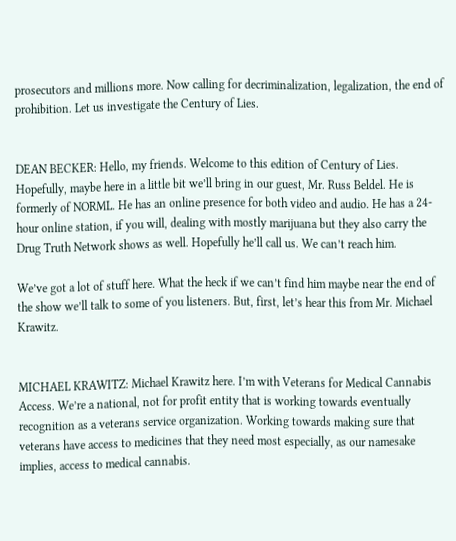prosecutors and millions more. Now calling for decriminalization, legalization, the end of prohibition. Let us investigate the Century of Lies.


DEAN BECKER: Hello, my friends. Welcome to this edition of Century of Lies. Hopefully, maybe here in a little bit we’ll bring in our guest, Mr. Russ Beldel. He is formerly of NORML. He has an online presence for both video and audio. He has a 24-hour online station, if you will, dealing with mostly marijuana but they also carry the Drug Truth Network shows as well. Hopefully he’ll call us. We can’t reach him.

We’ve got a lot of stuff here. What the heck if we can’t find him maybe near the end of the show we’ll talk to some of you listeners. But, first, let’s hear this from Mr. Michael Krawitz.


MICHAEL KRAWITZ: Michael Krawitz here. I’m with Veterans for Medical Cannabis Access. We’re a national, not for profit entity that is working towards eventually recognition as a veterans service organization. Working towards making sure that veterans have access to medicines that they need most especially, as our namesake implies, access to medical cannabis.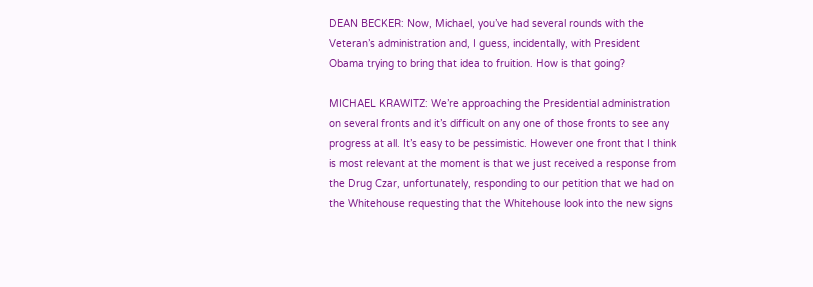DEAN BECKER: Now, Michael, you’ve had several rounds with the Veteran’s administration and, I guess, incidentally, with President Obama trying to bring that idea to fruition. How is that going?

MICHAEL KRAWITZ: We’re approaching the Presidential administration on several fronts and it’s difficult on any one of those fronts to see any progress at all. It’s easy to be pessimistic. However one front that I think is most relevant at the moment is that we just received a response from the Drug Czar, unfortunately, responding to our petition that we had on the Whitehouse requesting that the Whitehouse look into the new signs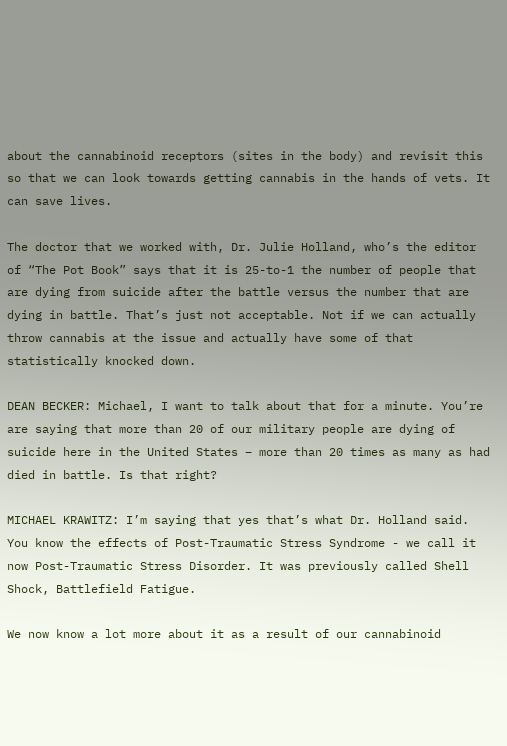about the cannabinoid receptors (sites in the body) and revisit this so that we can look towards getting cannabis in the hands of vets. It can save lives.

The doctor that we worked with, Dr. Julie Holland, who’s the editor of “The Pot Book” says that it is 25-to-1 the number of people that are dying from suicide after the battle versus the number that are dying in battle. That’s just not acceptable. Not if we can actually throw cannabis at the issue and actually have some of that statistically knocked down.

DEAN BECKER: Michael, I want to talk about that for a minute. You’re are saying that more than 20 of our military people are dying of suicide here in the United States – more than 20 times as many as had died in battle. Is that right?

MICHAEL KRAWITZ: I’m saying that yes that’s what Dr. Holland said. You know the effects of Post-Traumatic Stress Syndrome - we call it now Post-Traumatic Stress Disorder. It was previously called Shell Shock, Battlefield Fatigue.

We now know a lot more about it as a result of our cannabinoid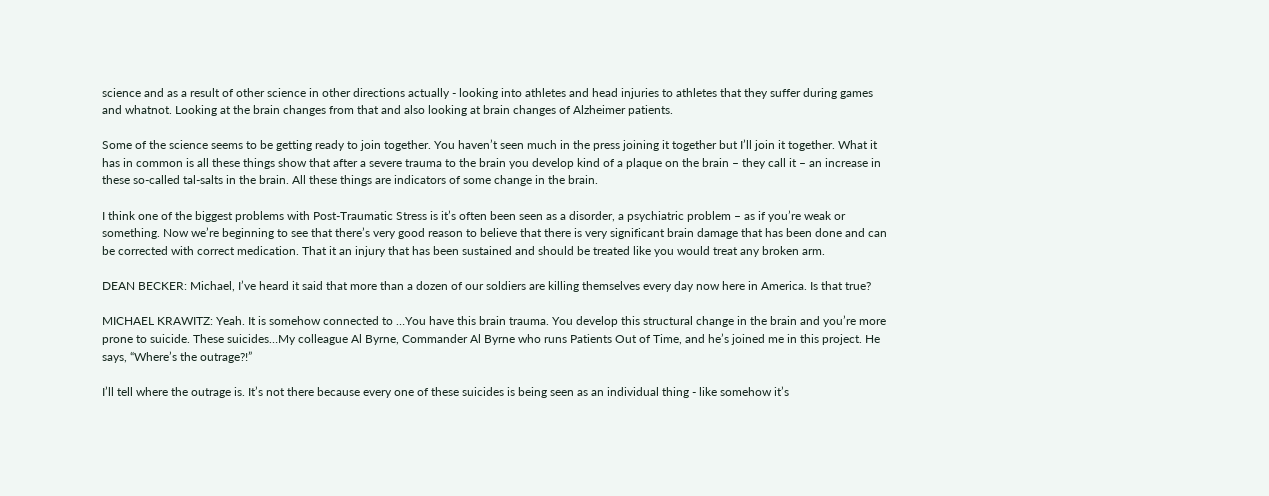science and as a result of other science in other directions actually - looking into athletes and head injuries to athletes that they suffer during games and whatnot. Looking at the brain changes from that and also looking at brain changes of Alzheimer patients.

Some of the science seems to be getting ready to join together. You haven’t seen much in the press joining it together but I’ll join it together. What it has in common is all these things show that after a severe trauma to the brain you develop kind of a plaque on the brain – they call it – an increase in these so-called tal-salts in the brain. All these things are indicators of some change in the brain.

I think one of the biggest problems with Post-Traumatic Stress is it’s often been seen as a disorder, a psychiatric problem – as if you’re weak or something. Now we’re beginning to see that there’s very good reason to believe that there is very significant brain damage that has been done and can be corrected with correct medication. That it an injury that has been sustained and should be treated like you would treat any broken arm.

DEAN BECKER: Michael, I’ve heard it said that more than a dozen of our soldiers are killing themselves every day now here in America. Is that true?

MICHAEL KRAWITZ: Yeah. It is somehow connected to …You have this brain trauma. You develop this structural change in the brain and you’re more prone to suicide. These suicides…My colleague Al Byrne, Commander Al Byrne who runs Patients Out of Time, and he’s joined me in this project. He says, “Where’s the outrage?!”

I’ll tell where the outrage is. It’s not there because every one of these suicides is being seen as an individual thing - like somehow it’s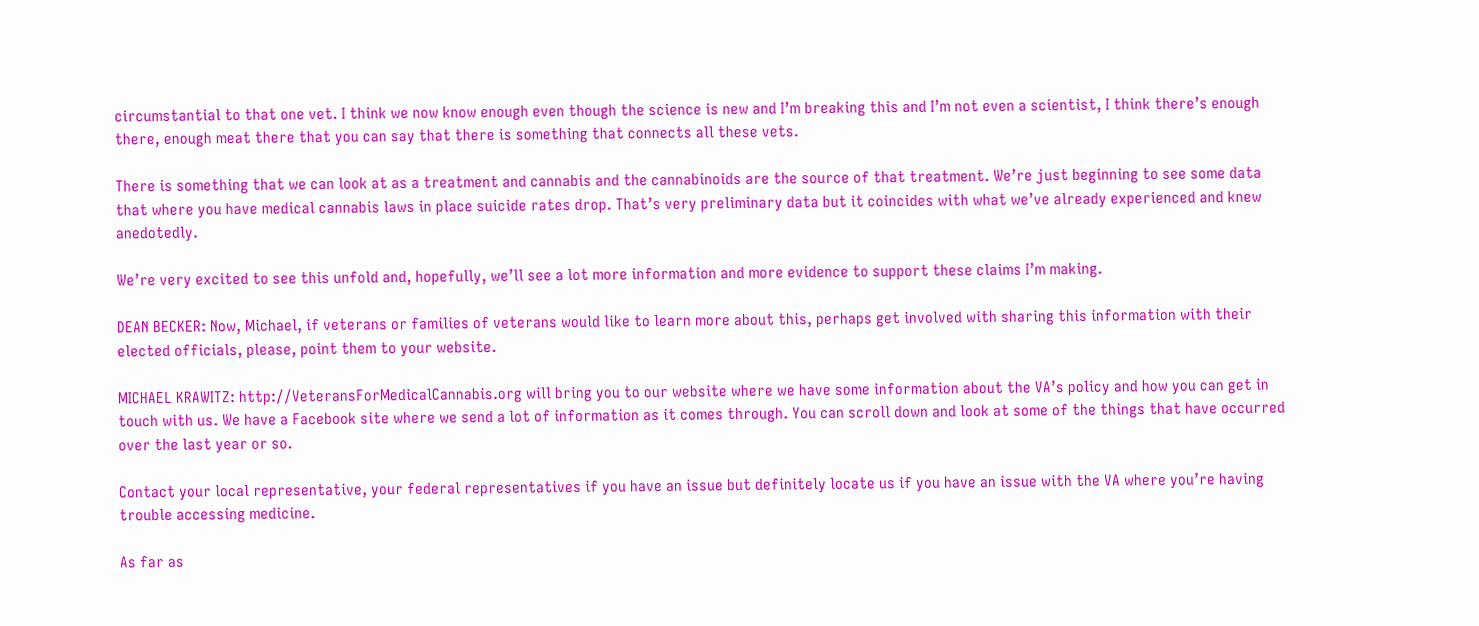circumstantial to that one vet. I think we now know enough even though the science is new and I’m breaking this and I’m not even a scientist, I think there’s enough there, enough meat there that you can say that there is something that connects all these vets.

There is something that we can look at as a treatment and cannabis and the cannabinoids are the source of that treatment. We’re just beginning to see some data that where you have medical cannabis laws in place suicide rates drop. That’s very preliminary data but it coincides with what we’ve already experienced and knew anedotedly.

We’re very excited to see this unfold and, hopefully, we’ll see a lot more information and more evidence to support these claims I’m making.

DEAN BECKER: Now, Michael, if veterans or families of veterans would like to learn more about this, perhaps get involved with sharing this information with their elected officials, please, point them to your website.

MICHAEL KRAWITZ: http://VeteransForMedicalCannabis.org will bring you to our website where we have some information about the VA’s policy and how you can get in touch with us. We have a Facebook site where we send a lot of information as it comes through. You can scroll down and look at some of the things that have occurred over the last year or so.

Contact your local representative, your federal representatives if you have an issue but definitely locate us if you have an issue with the VA where you’re having trouble accessing medicine.

As far as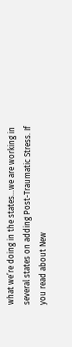what we’re doing in the states…we are working in several states on adding Post-Traumatic Stress. If you read about New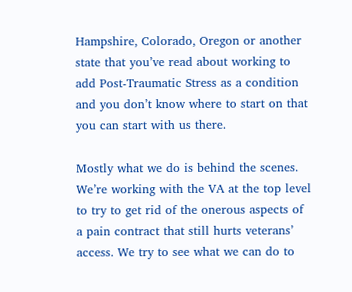Hampshire, Colorado, Oregon or another state that you’ve read about working to add Post-Traumatic Stress as a condition and you don’t know where to start on that you can start with us there.

Mostly what we do is behind the scenes. We’re working with the VA at the top level to try to get rid of the onerous aspects of a pain contract that still hurts veterans’ access. We try to see what we can do to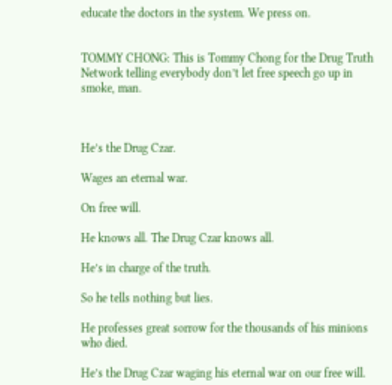educate the doctors in the system. We press on.


TOMMY CHONG: This is Tommy Chong for the Drug Truth Network telling everybody don’t let free speech go up in smoke, man.



He’s the Drug Czar.

Wages an eternal war.

On free will.

He knows all. The Drug Czar knows all.

He’s in charge of the truth.

So he tells nothing but lies.

He professes great sorrow for the thousands of his minions who died.

He’s the Drug Czar waging his eternal war on our free will.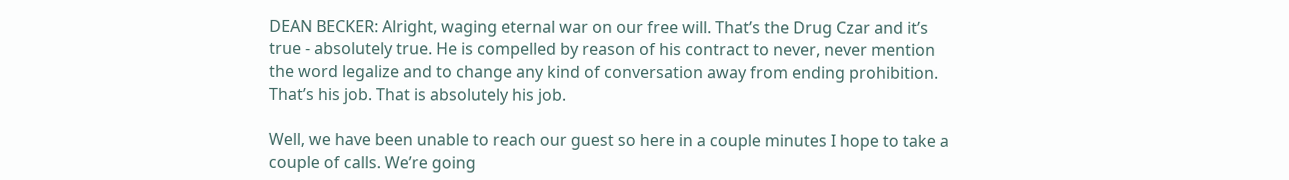DEAN BECKER: Alright, waging eternal war on our free will. That’s the Drug Czar and it’s true - absolutely true. He is compelled by reason of his contract to never, never mention the word legalize and to change any kind of conversation away from ending prohibition. That’s his job. That is absolutely his job.

Well, we have been unable to reach our guest so here in a couple minutes I hope to take a couple of calls. We’re going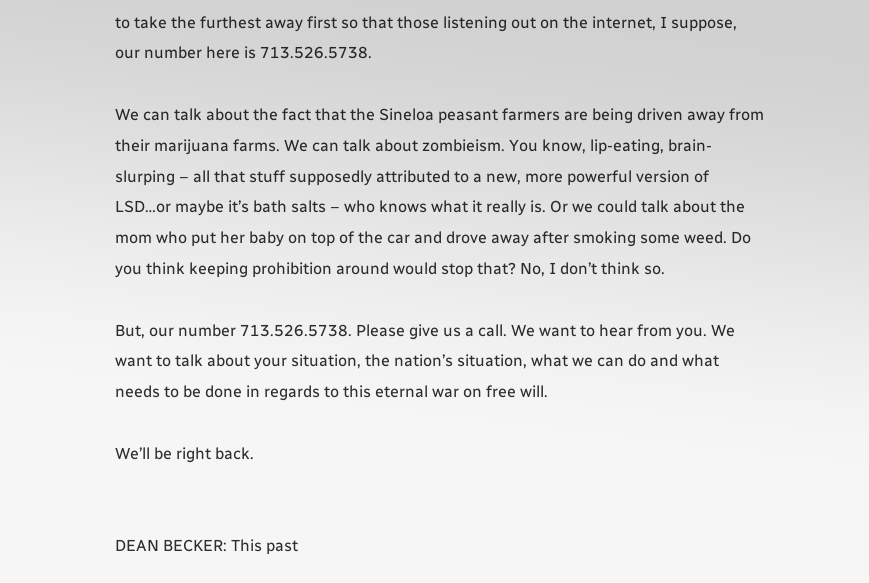to take the furthest away first so that those listening out on the internet, I suppose, our number here is 713.526.5738.

We can talk about the fact that the Sineloa peasant farmers are being driven away from their marijuana farms. We can talk about zombieism. You know, lip-eating, brain-slurping – all that stuff supposedly attributed to a new, more powerful version of LSD…or maybe it’s bath salts – who knows what it really is. Or we could talk about the mom who put her baby on top of the car and drove away after smoking some weed. Do you think keeping prohibition around would stop that? No, I don’t think so.

But, our number 713.526.5738. Please give us a call. We want to hear from you. We want to talk about your situation, the nation’s situation, what we can do and what needs to be done in regards to this eternal war on free will.

We’ll be right back.


DEAN BECKER: This past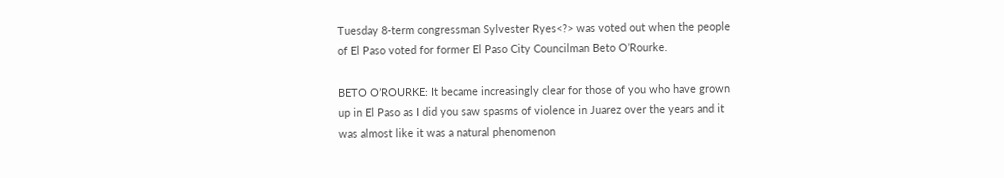Tuesday 8-term congressman Sylvester Ryes<?> was voted out when the people of El Paso voted for former El Paso City Councilman Beto O’Rourke.

BETO O’ROURKE: It became increasingly clear for those of you who have grown up in El Paso as I did you saw spasms of violence in Juarez over the years and it was almost like it was a natural phenomenon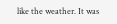like the weather. It was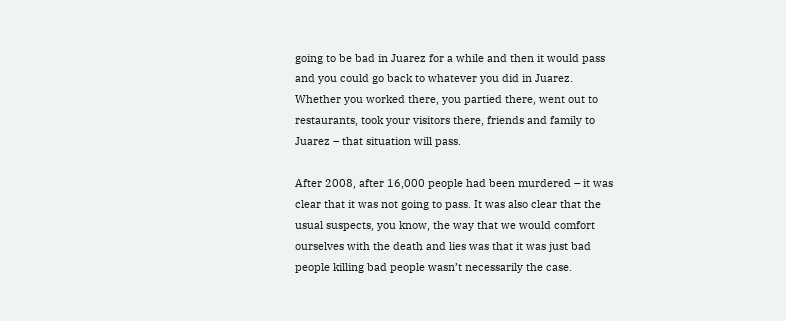going to be bad in Juarez for a while and then it would pass and you could go back to whatever you did in Juarez. Whether you worked there, you partied there, went out to restaurants, took your visitors there, friends and family to Juarez – that situation will pass.

After 2008, after 16,000 people had been murdered – it was clear that it was not going to pass. It was also clear that the usual suspects, you know, the way that we would comfort ourselves with the death and lies was that it was just bad people killing bad people wasn’t necessarily the case.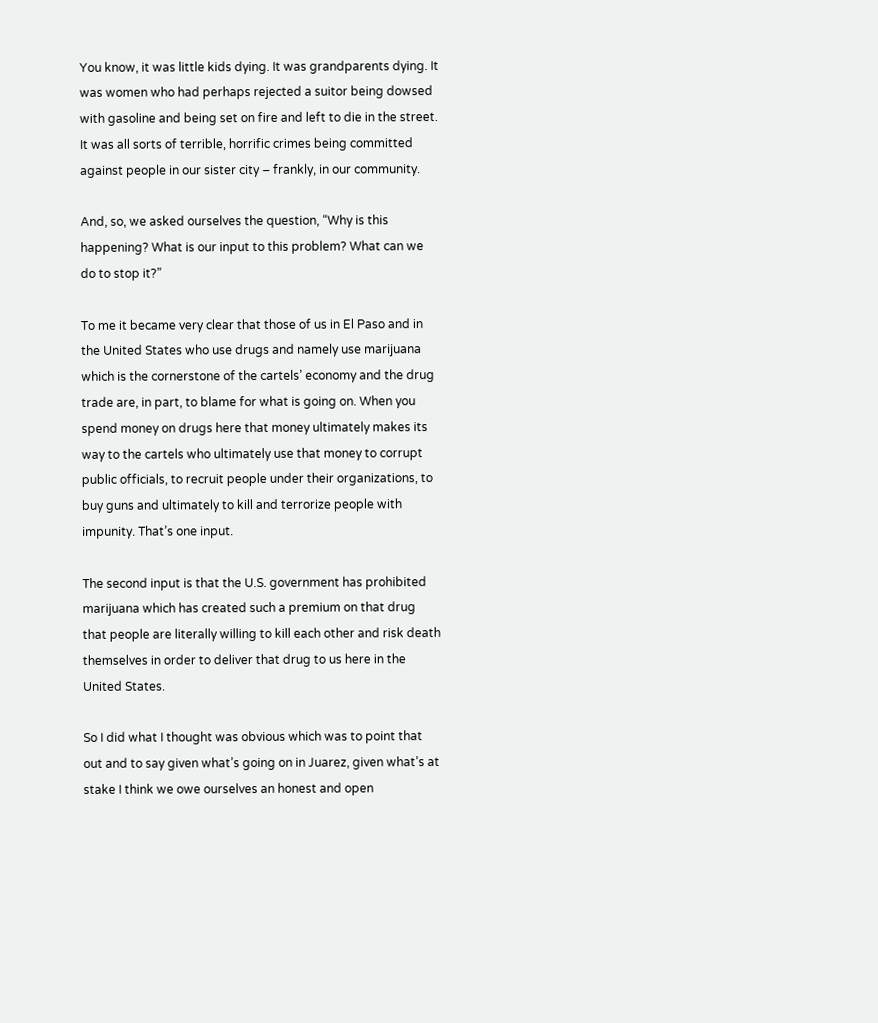You know, it was little kids dying. It was grandparents dying. It was women who had perhaps rejected a suitor being dowsed with gasoline and being set on fire and left to die in the street. It was all sorts of terrible, horrific crimes being committed against people in our sister city – frankly, in our community.

And, so, we asked ourselves the question, “Why is this happening? What is our input to this problem? What can we do to stop it?”

To me it became very clear that those of us in El Paso and in the United States who use drugs and namely use marijuana which is the cornerstone of the cartels’ economy and the drug trade are, in part, to blame for what is going on. When you spend money on drugs here that money ultimately makes its way to the cartels who ultimately use that money to corrupt public officials, to recruit people under their organizations, to buy guns and ultimately to kill and terrorize people with impunity. That’s one input.

The second input is that the U.S. government has prohibited marijuana which has created such a premium on that drug that people are literally willing to kill each other and risk death themselves in order to deliver that drug to us here in the United States.

So I did what I thought was obvious which was to point that out and to say given what’s going on in Juarez, given what’s at stake I think we owe ourselves an honest and open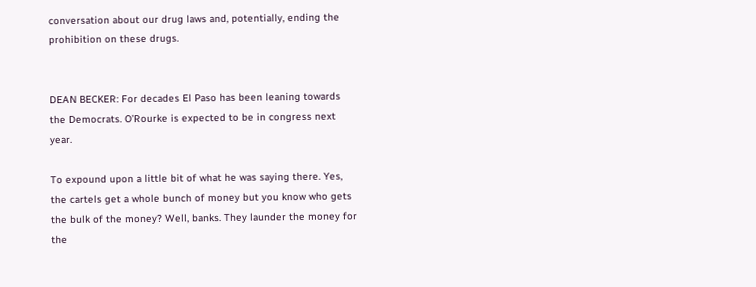conversation about our drug laws and, potentially, ending the prohibition on these drugs.


DEAN BECKER: For decades El Paso has been leaning towards the Democrats. O’Rourke is expected to be in congress next year.

To expound upon a little bit of what he was saying there. Yes, the cartels get a whole bunch of money but you know who gets the bulk of the money? Well, banks. They launder the money for the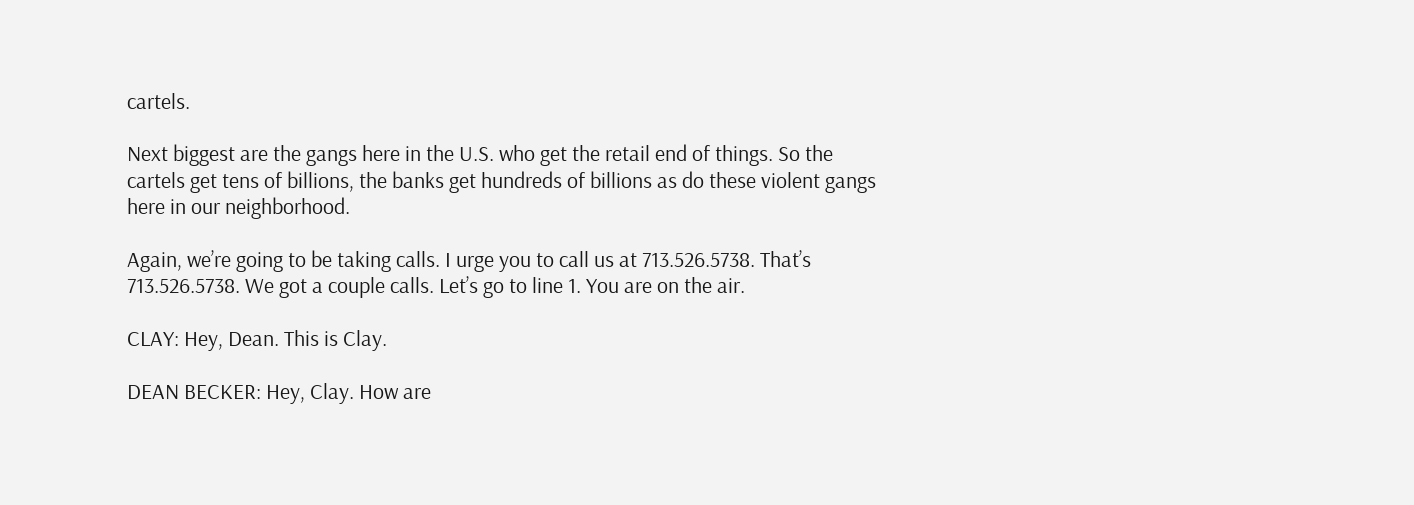cartels.

Next biggest are the gangs here in the U.S. who get the retail end of things. So the cartels get tens of billions, the banks get hundreds of billions as do these violent gangs here in our neighborhood.

Again, we’re going to be taking calls. I urge you to call us at 713.526.5738. That’s 713.526.5738. We got a couple calls. Let’s go to line 1. You are on the air.

CLAY: Hey, Dean. This is Clay.

DEAN BECKER: Hey, Clay. How are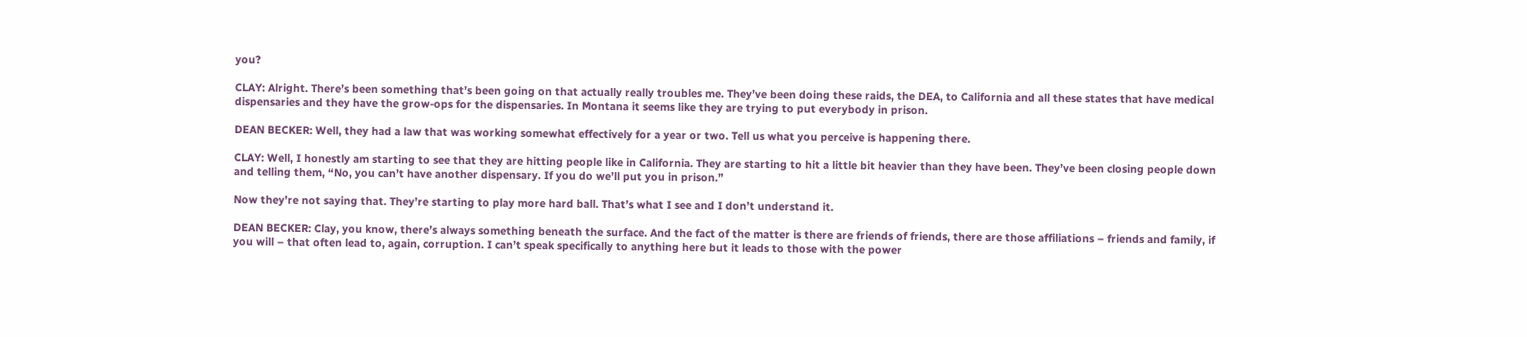you?

CLAY: Alright. There’s been something that’s been going on that actually really troubles me. They’ve been doing these raids, the DEA, to California and all these states that have medical dispensaries and they have the grow-ops for the dispensaries. In Montana it seems like they are trying to put everybody in prison.

DEAN BECKER: Well, they had a law that was working somewhat effectively for a year or two. Tell us what you perceive is happening there.

CLAY: Well, I honestly am starting to see that they are hitting people like in California. They are starting to hit a little bit heavier than they have been. They’ve been closing people down and telling them, “No, you can’t have another dispensary. If you do we’ll put you in prison.”

Now they’re not saying that. They’re starting to play more hard ball. That’s what I see and I don’t understand it.

DEAN BECKER: Clay, you know, there’s always something beneath the surface. And the fact of the matter is there are friends of friends, there are those affiliations – friends and family, if you will – that often lead to, again, corruption. I can’t speak specifically to anything here but it leads to those with the power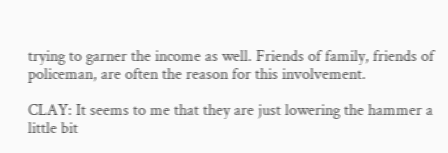trying to garner the income as well. Friends of family, friends of policeman, are often the reason for this involvement.

CLAY: It seems to me that they are just lowering the hammer a little bit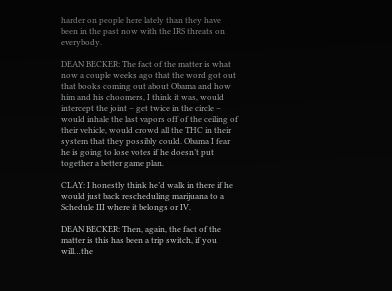harder on people here lately than they have been in the past now with the IRS threats on everybody.

DEAN BECKER: The fact of the matter is what now a couple weeks ago that the word got out that books coming out about Obama and how him and his choomers, I think it was, would intercept the joint – get twice in the circle – would inhale the last vapors off of the ceiling of their vehicle, would crowd all the THC in their system that they possibly could. Obama I fear he is going to lose votes if he doesn’t put together a better game plan.

CLAY: I honestly think he’d walk in there if he would just back rescheduling marijuana to a Schedule III where it belongs or IV.

DEAN BECKER: Then, again, the fact of the matter is this has been a trip switch, if you will…the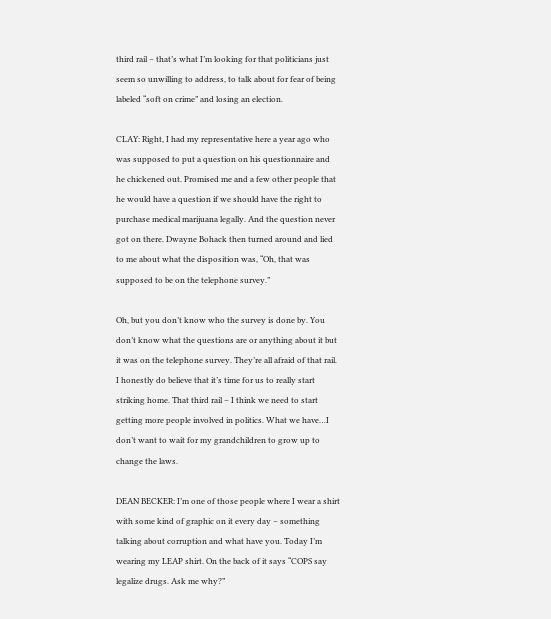third rail – that’s what I’m looking for that politicians just seem so unwilling to address, to talk about for fear of being labeled “soft on crime” and losing an election.

CLAY: Right, I had my representative here a year ago who was supposed to put a question on his questionnaire and he chickened out. Promised me and a few other people that he would have a question if we should have the right to purchase medical marijuana legally. And the question never got on there. Dwayne Bohack then turned around and lied to me about what the disposition was, “Oh, that was supposed to be on the telephone survey.”

Oh, but you don’t know who the survey is done by. You don’t know what the questions are or anything about it but it was on the telephone survey. They’re all afraid of that rail. I honestly do believe that it’s time for us to really start striking home. That third rail – I think we need to start getting more people involved in politics. What we have…I don’t want to wait for my grandchildren to grow up to change the laws.

DEAN BECKER: I’m one of those people where I wear a shirt with some kind of graphic on it every day – something talking about corruption and what have you. Today I’m wearing my LEAP shirt. On the back of it says “COPS say legalize drugs. Ask me why?”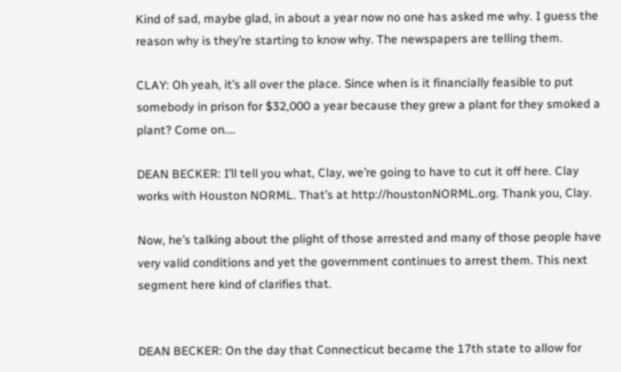Kind of sad, maybe glad, in about a year now no one has asked me why. I guess the reason why is they’re starting to know why. The newspapers are telling them.

CLAY: Oh yeah, it’s all over the place. Since when is it financially feasible to put somebody in prison for $32,000 a year because they grew a plant for they smoked a plant? Come on….

DEAN BECKER: I’ll tell you what, Clay, we’re going to have to cut it off here. Clay works with Houston NORML. That’s at http://houstonNORML.org. Thank you, Clay.

Now, he’s talking about the plight of those arrested and many of those people have very valid conditions and yet the government continues to arrest them. This next segment here kind of clarifies that.


DEAN BECKER: On the day that Connecticut became the 17th state to allow for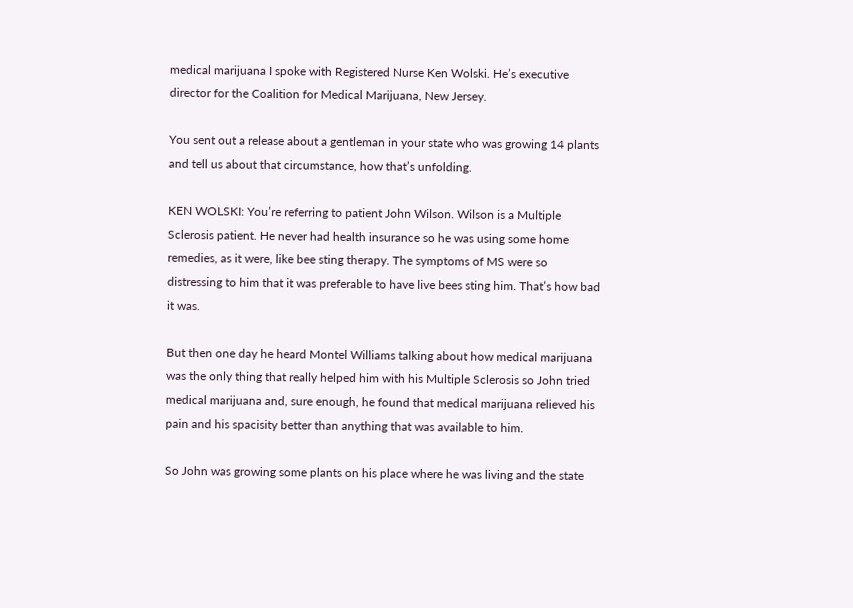medical marijuana I spoke with Registered Nurse Ken Wolski. He’s executive director for the Coalition for Medical Marijuana, New Jersey.

You sent out a release about a gentleman in your state who was growing 14 plants and tell us about that circumstance, how that’s unfolding.

KEN WOLSKI: You’re referring to patient John Wilson. Wilson is a Multiple Sclerosis patient. He never had health insurance so he was using some home remedies, as it were, like bee sting therapy. The symptoms of MS were so distressing to him that it was preferable to have live bees sting him. That’s how bad it was.

But then one day he heard Montel Williams talking about how medical marijuana was the only thing that really helped him with his Multiple Sclerosis so John tried medical marijuana and, sure enough, he found that medical marijuana relieved his pain and his spacisity better than anything that was available to him.

So John was growing some plants on his place where he was living and the state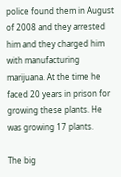police found them in August of 2008 and they arrested him and they charged him with manufacturing marijuana. At the time he faced 20 years in prison for growing these plants. He was growing 17 plants.

The big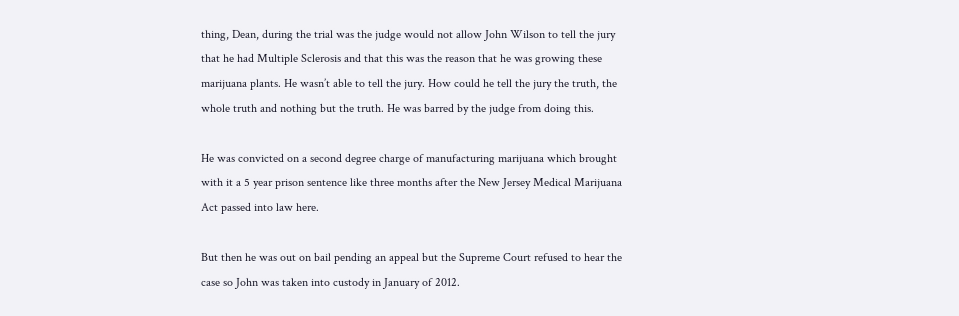thing, Dean, during the trial was the judge would not allow John Wilson to tell the jury that he had Multiple Sclerosis and that this was the reason that he was growing these marijuana plants. He wasn’t able to tell the jury. How could he tell the jury the truth, the whole truth and nothing but the truth. He was barred by the judge from doing this.

He was convicted on a second degree charge of manufacturing marijuana which brought with it a 5 year prison sentence like three months after the New Jersey Medical Marijuana Act passed into law here.

But then he was out on bail pending an appeal but the Supreme Court refused to hear the case so John was taken into custody in January of 2012.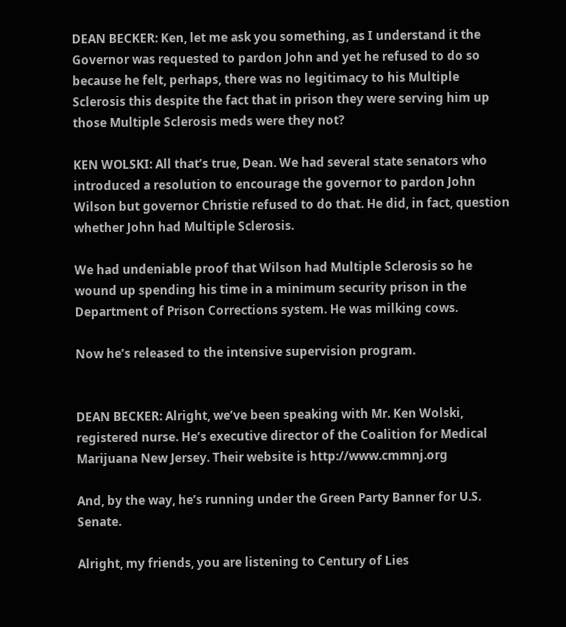DEAN BECKER: Ken, let me ask you something, as I understand it the Governor was requested to pardon John and yet he refused to do so because he felt, perhaps, there was no legitimacy to his Multiple Sclerosis this despite the fact that in prison they were serving him up those Multiple Sclerosis meds were they not?

KEN WOLSKI: All that’s true, Dean. We had several state senators who introduced a resolution to encourage the governor to pardon John Wilson but governor Christie refused to do that. He did, in fact, question whether John had Multiple Sclerosis.

We had undeniable proof that Wilson had Multiple Sclerosis so he wound up spending his time in a minimum security prison in the Department of Prison Corrections system. He was milking cows.

Now he’s released to the intensive supervision program.


DEAN BECKER: Alright, we’ve been speaking with Mr. Ken Wolski, registered nurse. He’s executive director of the Coalition for Medical Marijuana New Jersey. Their website is http://www.cmmnj.org

And, by the way, he’s running under the Green Party Banner for U.S. Senate.

Alright, my friends, you are listening to Century of Lies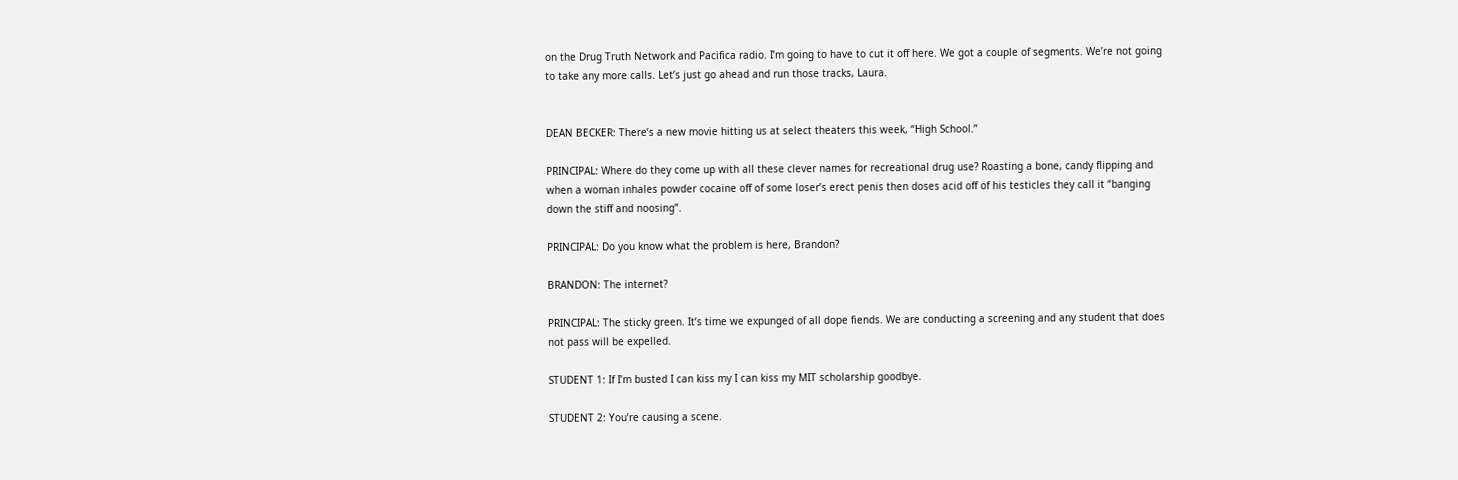on the Drug Truth Network and Pacifica radio. I’m going to have to cut it off here. We got a couple of segments. We’re not going to take any more calls. Let’s just go ahead and run those tracks, Laura.


DEAN BECKER: There’s a new movie hitting us at select theaters this week, “High School.”

PRINCIPAL: Where do they come up with all these clever names for recreational drug use? Roasting a bone, candy flipping and when a woman inhales powder cocaine off of some loser’s erect penis then doses acid off of his testicles they call it “banging down the stiff and noosing”.

PRINCIPAL: Do you know what the problem is here, Brandon?

BRANDON: The internet?

PRINCIPAL: The sticky green. It’s time we expunged of all dope fiends. We are conducting a screening and any student that does not pass will be expelled.

STUDENT 1: If I’m busted I can kiss my I can kiss my MIT scholarship goodbye.

STUDENT 2: You’re causing a scene.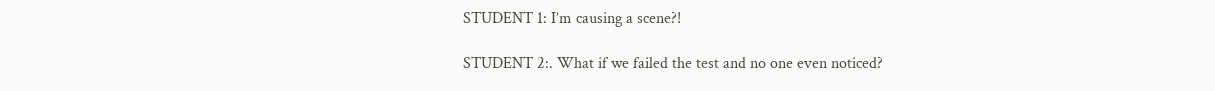STUDENT 1: I’m causing a scene?!

STUDENT 2:. What if we failed the test and no one even noticed?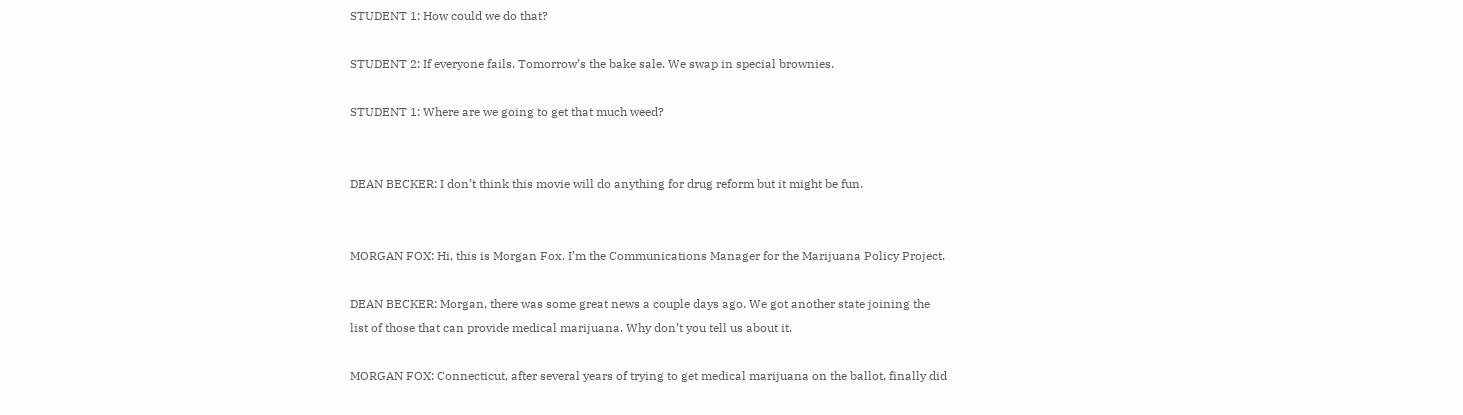STUDENT 1: How could we do that?

STUDENT 2: If everyone fails. Tomorrow’s the bake sale. We swap in special brownies.

STUDENT 1: Where are we going to get that much weed?


DEAN BECKER: I don’t think this movie will do anything for drug reform but it might be fun.


MORGAN FOX: Hi, this is Morgan Fox. I’m the Communications Manager for the Marijuana Policy Project.

DEAN BECKER: Morgan, there was some great news a couple days ago. We got another state joining the list of those that can provide medical marijuana. Why don’t you tell us about it.

MORGAN FOX: Connecticut, after several years of trying to get medical marijuana on the ballot, finally did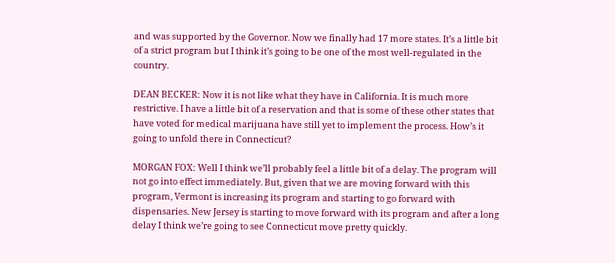and was supported by the Governor. Now we finally had 17 more states. It’s a little bit of a strict program but I think it’s going to be one of the most well-regulated in the country.

DEAN BECKER: Now it is not like what they have in California. It is much more restrictive. I have a little bit of a reservation and that is some of these other states that have voted for medical marijuana have still yet to implement the process. How’s it going to unfold there in Connecticut?

MORGAN FOX: Well I think we’ll probably feel a little bit of a delay. The program will not go into effect immediately. But, given that we are moving forward with this program, Vermont is increasing its program and starting to go forward with dispensaries. New Jersey is starting to move forward with its program and after a long delay I think we’re going to see Connecticut move pretty quickly.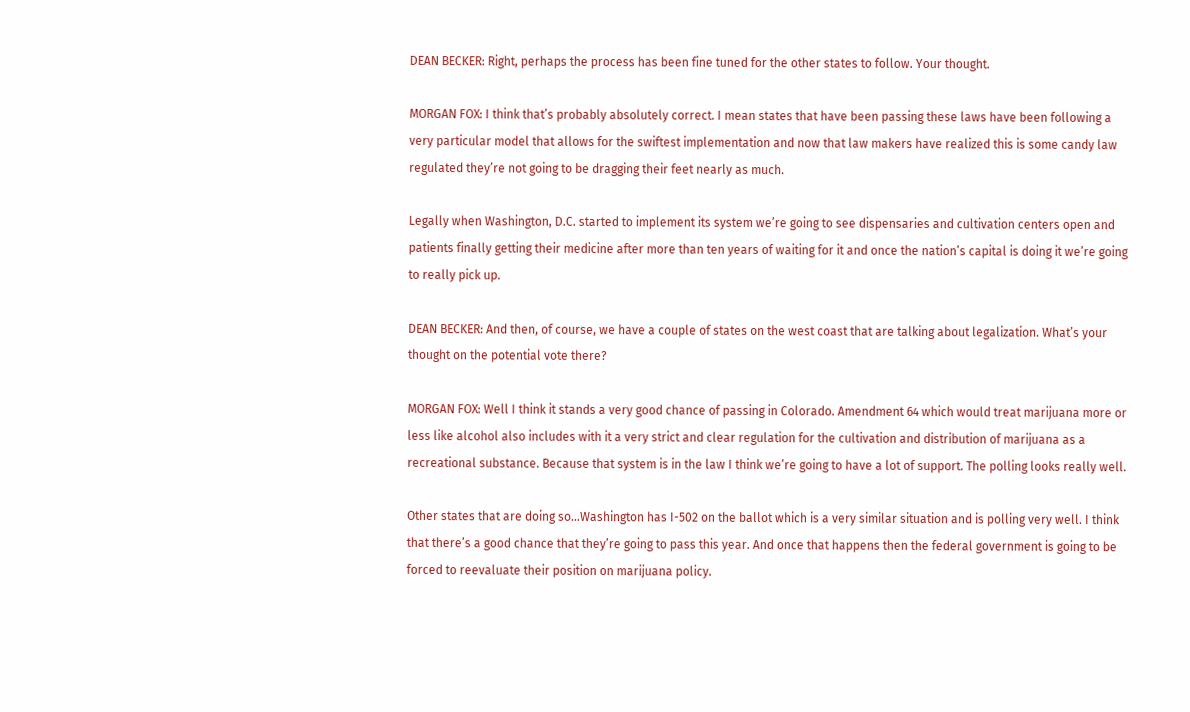DEAN BECKER: Right, perhaps the process has been fine tuned for the other states to follow. Your thought.

MORGAN FOX: I think that’s probably absolutely correct. I mean states that have been passing these laws have been following a very particular model that allows for the swiftest implementation and now that law makers have realized this is some candy law regulated they’re not going to be dragging their feet nearly as much.

Legally when Washington, D.C. started to implement its system we’re going to see dispensaries and cultivation centers open and patients finally getting their medicine after more than ten years of waiting for it and once the nation’s capital is doing it we’re going to really pick up.

DEAN BECKER: And then, of course, we have a couple of states on the west coast that are talking about legalization. What’s your thought on the potential vote there?

MORGAN FOX: Well I think it stands a very good chance of passing in Colorado. Amendment 64 which would treat marijuana more or less like alcohol also includes with it a very strict and clear regulation for the cultivation and distribution of marijuana as a recreational substance. Because that system is in the law I think we’re going to have a lot of support. The polling looks really well.

Other states that are doing so…Washington has I-502 on the ballot which is a very similar situation and is polling very well. I think that there’s a good chance that they’re going to pass this year. And once that happens then the federal government is going to be forced to reevaluate their position on marijuana policy.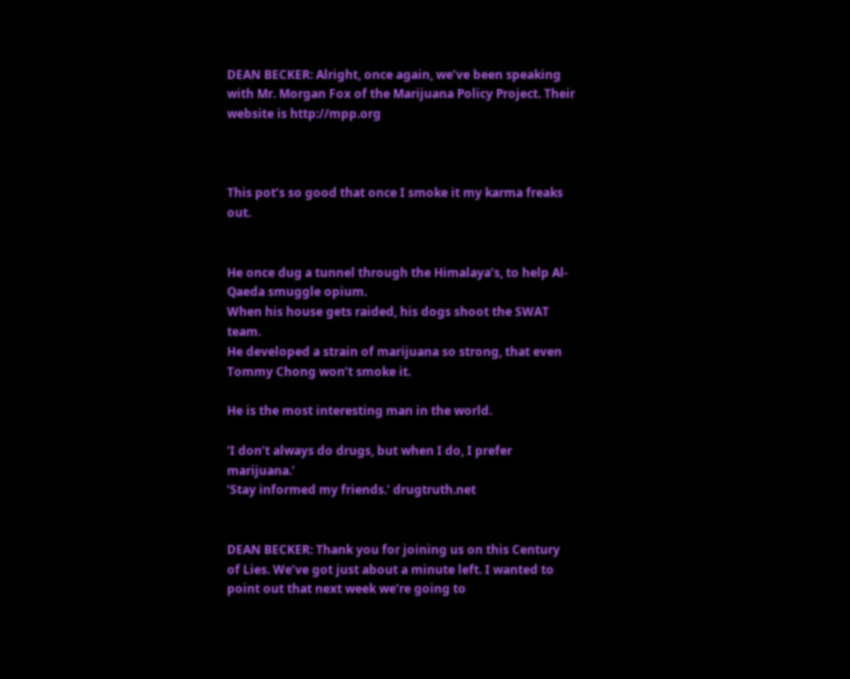DEAN BECKER: Alright, once again, we’ve been speaking with Mr. Morgan Fox of the Marijuana Policy Project. Their website is http://mpp.org



This pot’s so good that once I smoke it my karma freaks out.


He once dug a tunnel through the Himalaya’s, to help Al-Qaeda smuggle opium.
When his house gets raided, his dogs shoot the SWAT team.
He developed a strain of marijuana so strong, that even Tommy Chong won’t smoke it.

He is the most interesting man in the world.

‘I don’t always do drugs, but when I do, I prefer marijuana.’
‘Stay informed my friends.’ drugtruth.net


DEAN BECKER: Thank you for joining us on this Century of Lies. We’ve got just about a minute left. I wanted to point out that next week we’re going to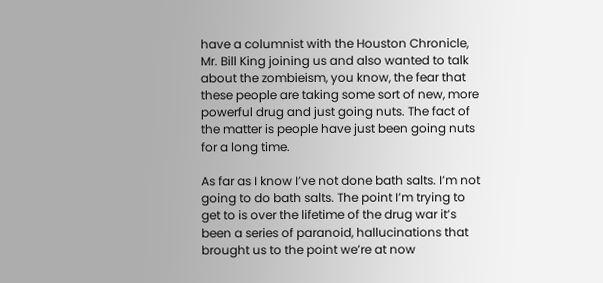have a columnist with the Houston Chronicle, Mr. Bill King joining us and also wanted to talk about the zombieism, you know, the fear that these people are taking some sort of new, more powerful drug and just going nuts. The fact of the matter is people have just been going nuts for a long time.

As far as I know I’ve not done bath salts. I’m not going to do bath salts. The point I’m trying to get to is over the lifetime of the drug war it’s been a series of paranoid, hallucinations that brought us to the point we’re at now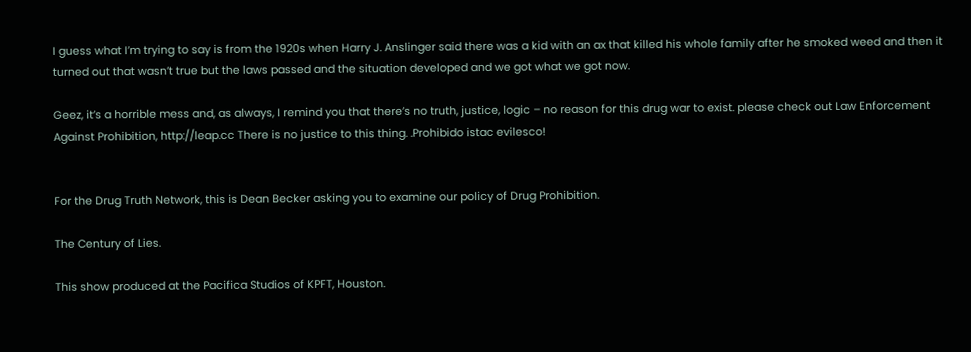I guess what I’m trying to say is from the 1920s when Harry J. Anslinger said there was a kid with an ax that killed his whole family after he smoked weed and then it turned out that wasn’t true but the laws passed and the situation developed and we got what we got now.

Geez, it’s a horrible mess and, as always, I remind you that there’s no truth, justice, logic – no reason for this drug war to exist. please check out Law Enforcement Against Prohibition, http://leap.cc There is no justice to this thing. .Prohibido istac evilesco!


For the Drug Truth Network, this is Dean Becker asking you to examine our policy of Drug Prohibition.

The Century of Lies.

This show produced at the Pacifica Studios of KPFT, Houston.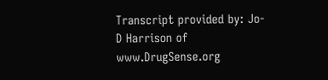Transcript provided by: Jo-D Harrison of www.DrugSense.org